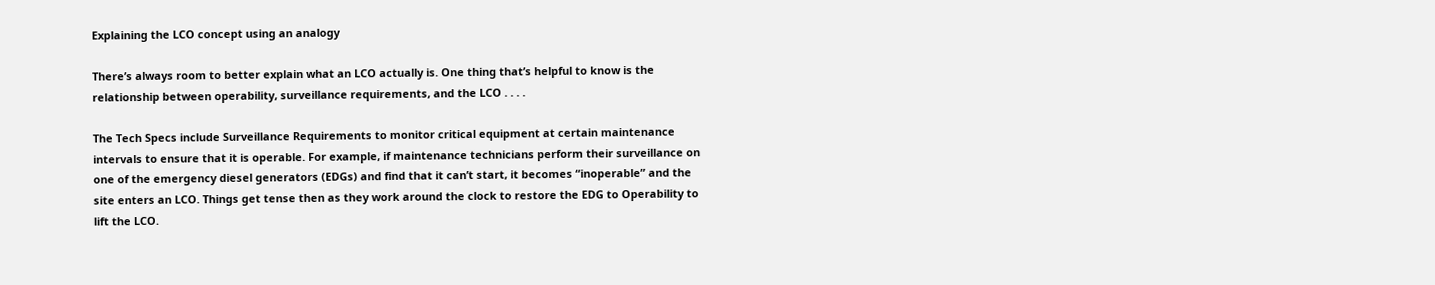Explaining the LCO concept using an analogy

There’s always room to better explain what an LCO actually is. One thing that’s helpful to know is the relationship between operability, surveillance requirements, and the LCO . . . .

The Tech Specs include Surveillance Requirements to monitor critical equipment at certain maintenance intervals to ensure that it is operable. For example, if maintenance technicians perform their surveillance on one of the emergency diesel generators (EDGs) and find that it can’t start, it becomes “inoperable” and the site enters an LCO. Things get tense then as they work around the clock to restore the EDG to Operability to lift the LCO.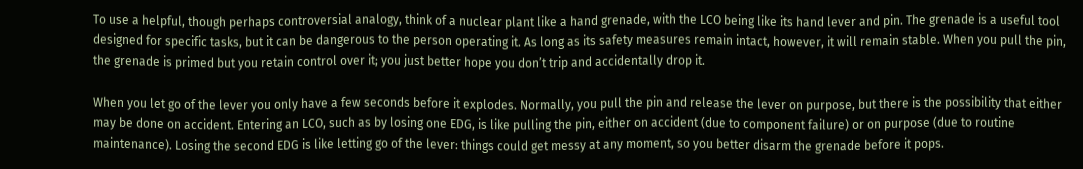To use a helpful, though perhaps controversial analogy, think of a nuclear plant like a hand grenade, with the LCO being like its hand lever and pin. The grenade is a useful tool designed for specific tasks, but it can be dangerous to the person operating it. As long as its safety measures remain intact, however, it will remain stable. When you pull the pin, the grenade is primed but you retain control over it; you just better hope you don’t trip and accidentally drop it.

When you let go of the lever you only have a few seconds before it explodes. Normally, you pull the pin and release the lever on purpose, but there is the possibility that either may be done on accident. Entering an LCO, such as by losing one EDG, is like pulling the pin, either on accident (due to component failure) or on purpose (due to routine maintenance). Losing the second EDG is like letting go of the lever: things could get messy at any moment, so you better disarm the grenade before it pops.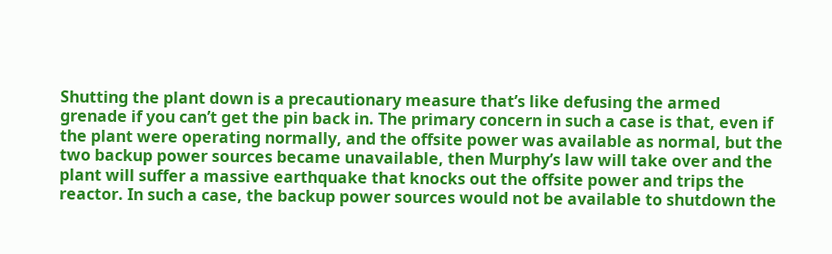Shutting the plant down is a precautionary measure that’s like defusing the armed grenade if you can’t get the pin back in. The primary concern in such a case is that, even if the plant were operating normally, and the offsite power was available as normal, but the two backup power sources became unavailable, then Murphy’s law will take over and the plant will suffer a massive earthquake that knocks out the offsite power and trips the reactor. In such a case, the backup power sources would not be available to shutdown the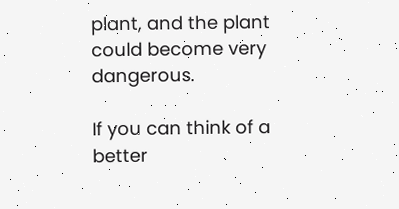plant, and the plant could become very dangerous.

If you can think of a better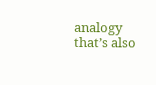analogy that’s also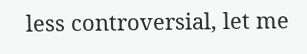less controversial, let me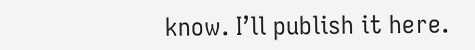know. I’ll publish it here.